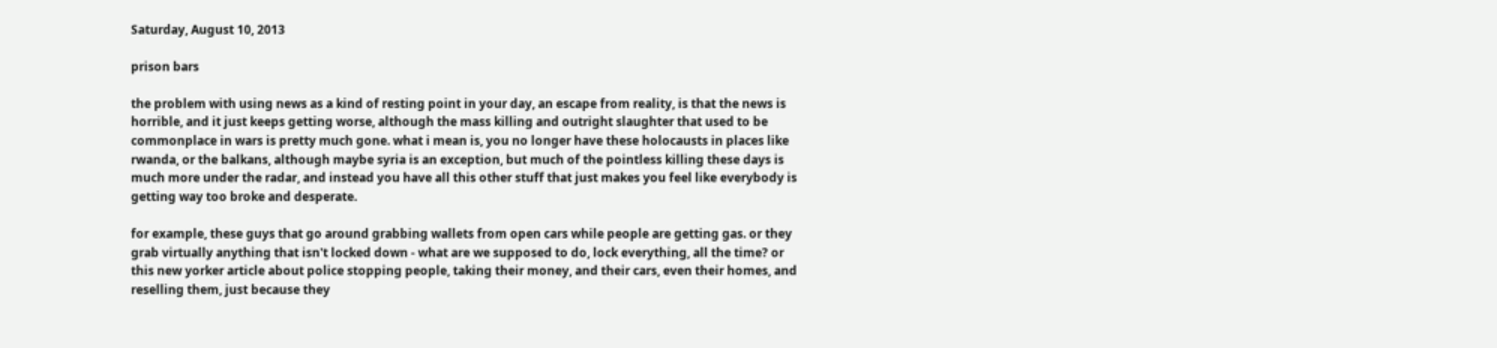Saturday, August 10, 2013

prison bars

the problem with using news as a kind of resting point in your day, an escape from reality, is that the news is horrible, and it just keeps getting worse, although the mass killing and outright slaughter that used to be commonplace in wars is pretty much gone. what i mean is, you no longer have these holocausts in places like rwanda, or the balkans, although maybe syria is an exception, but much of the pointless killing these days is much more under the radar, and instead you have all this other stuff that just makes you feel like everybody is getting way too broke and desperate.

for example, these guys that go around grabbing wallets from open cars while people are getting gas. or they grab virtually anything that isn't locked down - what are we supposed to do, lock everything, all the time? or this new yorker article about police stopping people, taking their money, and their cars, even their homes, and reselling them, just because they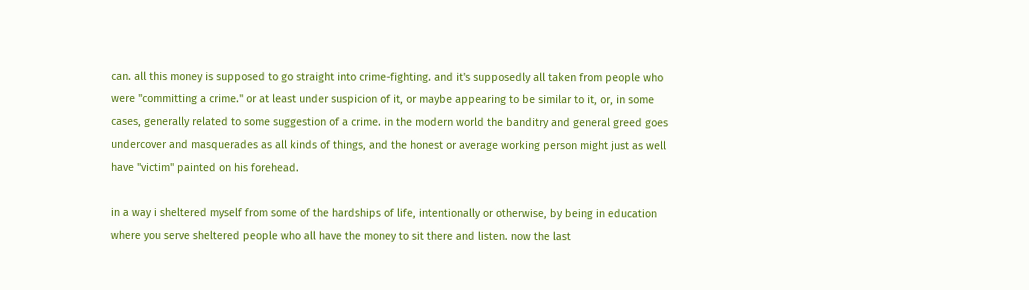can. all this money is supposed to go straight into crime-fighting. and it's supposedly all taken from people who were "committing a crime." or at least under suspicion of it, or maybe appearing to be similar to it, or, in some cases, generally related to some suggestion of a crime. in the modern world the banditry and general greed goes undercover and masquerades as all kinds of things, and the honest or average working person might just as well have "victim" painted on his forehead.

in a way i sheltered myself from some of the hardships of life, intentionally or otherwise, by being in education where you serve sheltered people who all have the money to sit there and listen. now the last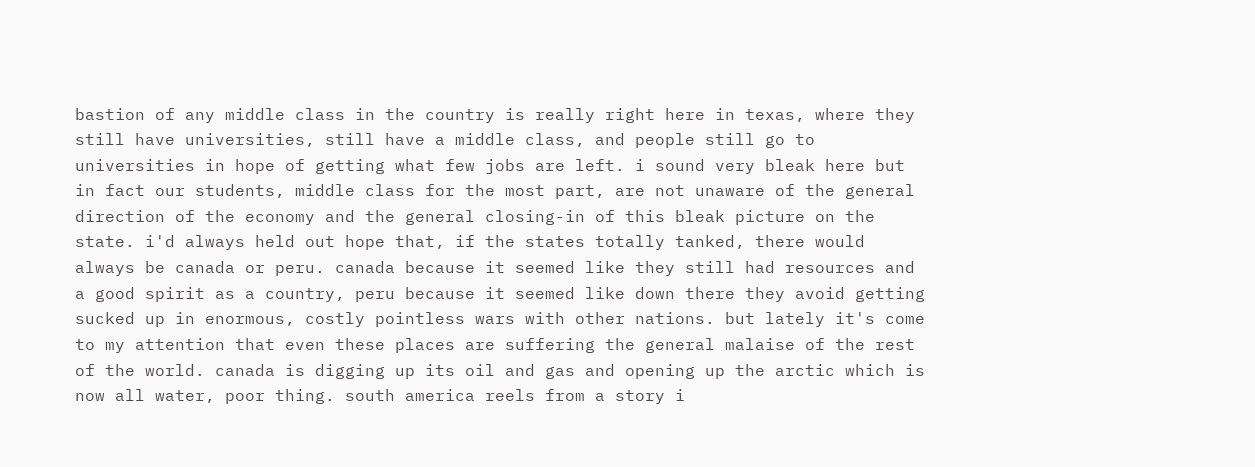bastion of any middle class in the country is really right here in texas, where they still have universities, still have a middle class, and people still go to universities in hope of getting what few jobs are left. i sound very bleak here but in fact our students, middle class for the most part, are not unaware of the general direction of the economy and the general closing-in of this bleak picture on the state. i'd always held out hope that, if the states totally tanked, there would always be canada or peru. canada because it seemed like they still had resources and a good spirit as a country, peru because it seemed like down there they avoid getting sucked up in enormous, costly pointless wars with other nations. but lately it's come to my attention that even these places are suffering the general malaise of the rest of the world. canada is digging up its oil and gas and opening up the arctic which is now all water, poor thing. south america reels from a story i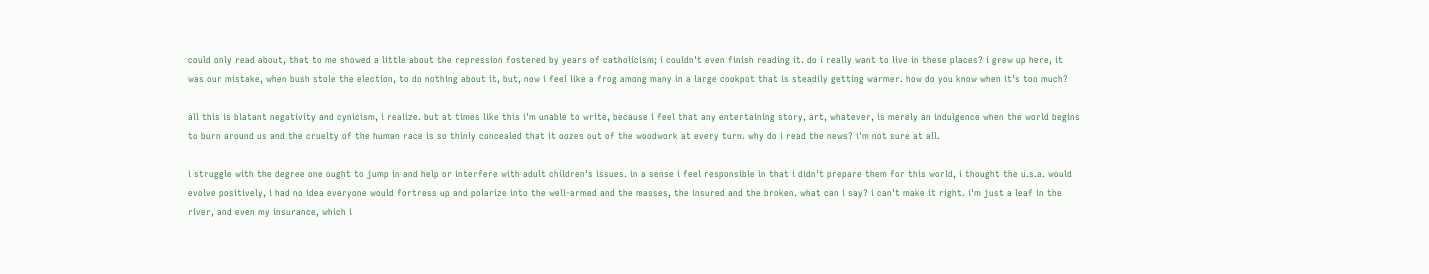could only read about, that to me showed a little about the repression fostered by years of catholicism; i couldn't even finish reading it. do i really want to live in these places? i grew up here, it was our mistake, when bush stole the election, to do nothing about it, but, now i feel like a frog among many in a large cookpot that is steadily getting warmer. how do you know when it's too much?

all this is blatant negativity and cynicism, i realize. but at times like this i'm unable to write, because i feel that any entertaining story, art, whatever, is merely an indulgence when the world begins to burn around us and the cruelty of the human race is so thinly concealed that it oozes out of the woodwork at every turn. why do i read the news? i'm not sure at all.

i struggle with the degree one ought to jump in and help or interfere with adult children's issues. in a sense i feel responsible in that i didn't prepare them for this world, i thought the u.s.a. would evolve positively, i had no idea everyone would fortress up and polarize into the well-armed and the masses, the insured and the broken. what can i say? i can't make it right. i'm just a leaf in the river, and even my insurance, which i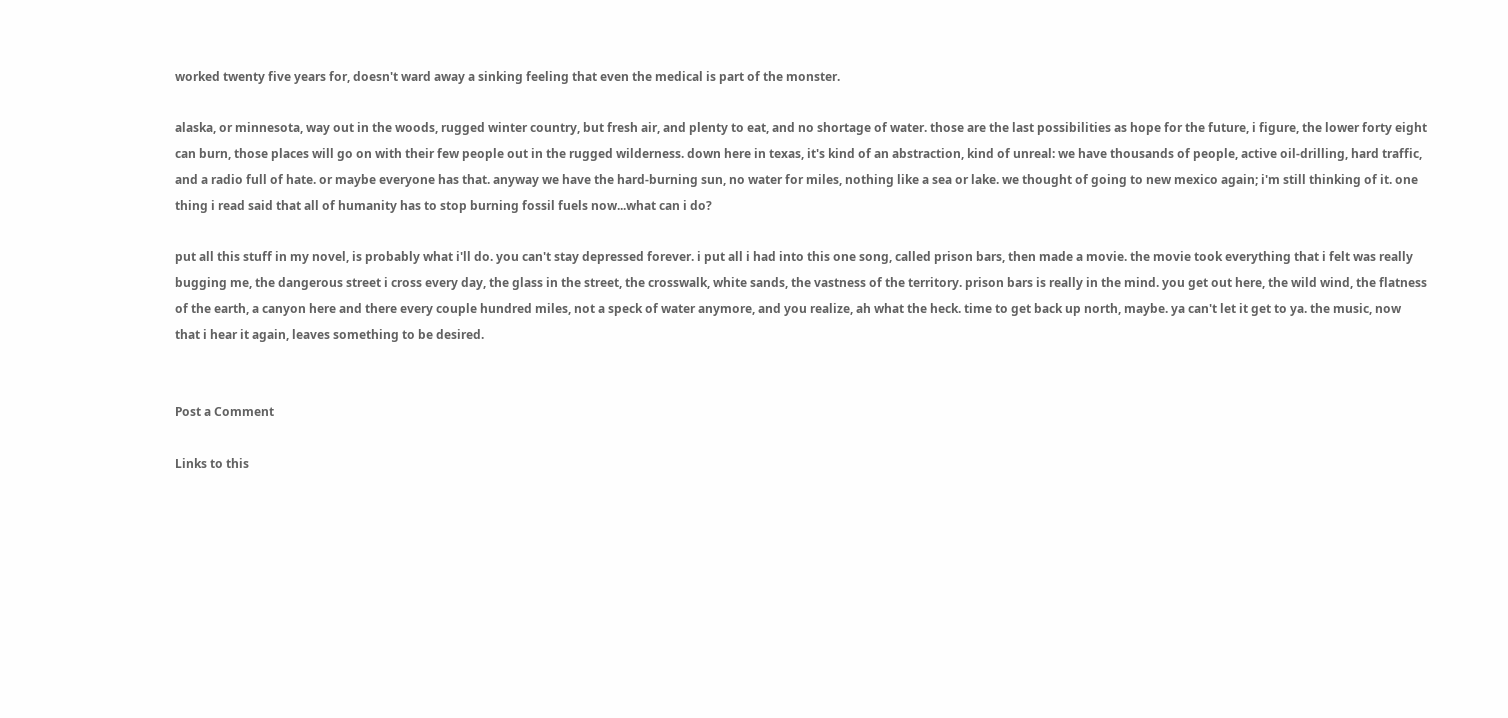worked twenty five years for, doesn't ward away a sinking feeling that even the medical is part of the monster.

alaska, or minnesota, way out in the woods, rugged winter country, but fresh air, and plenty to eat, and no shortage of water. those are the last possibilities as hope for the future, i figure, the lower forty eight can burn, those places will go on with their few people out in the rugged wilderness. down here in texas, it's kind of an abstraction, kind of unreal: we have thousands of people, active oil-drilling, hard traffic, and a radio full of hate. or maybe everyone has that. anyway we have the hard-burning sun, no water for miles, nothing like a sea or lake. we thought of going to new mexico again; i'm still thinking of it. one thing i read said that all of humanity has to stop burning fossil fuels now...what can i do?

put all this stuff in my novel, is probably what i'll do. you can't stay depressed forever. i put all i had into this one song, called prison bars, then made a movie. the movie took everything that i felt was really bugging me, the dangerous street i cross every day, the glass in the street, the crosswalk, white sands, the vastness of the territory. prison bars is really in the mind. you get out here, the wild wind, the flatness of the earth, a canyon here and there every couple hundred miles, not a speck of water anymore, and you realize, ah what the heck. time to get back up north, maybe. ya can't let it get to ya. the music, now that i hear it again, leaves something to be desired.


Post a Comment

Links to this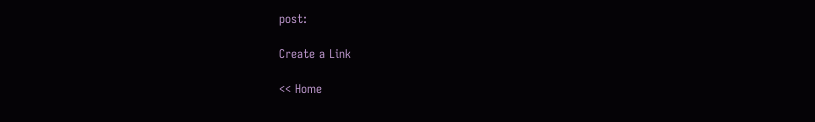post:

Create a Link

<< Home